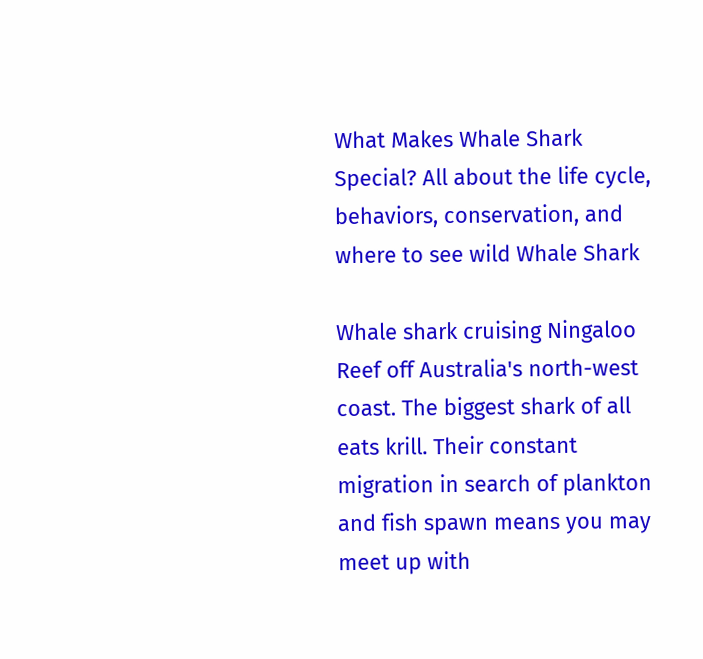What Makes Whale Shark Special? All about the life cycle, behaviors, conservation, and where to see wild Whale Shark

Whale shark cruising Ningaloo Reef off Australia's north-west coast. The biggest shark of all eats krill. Their constant migration in search of plankton and fish spawn means you may meet up with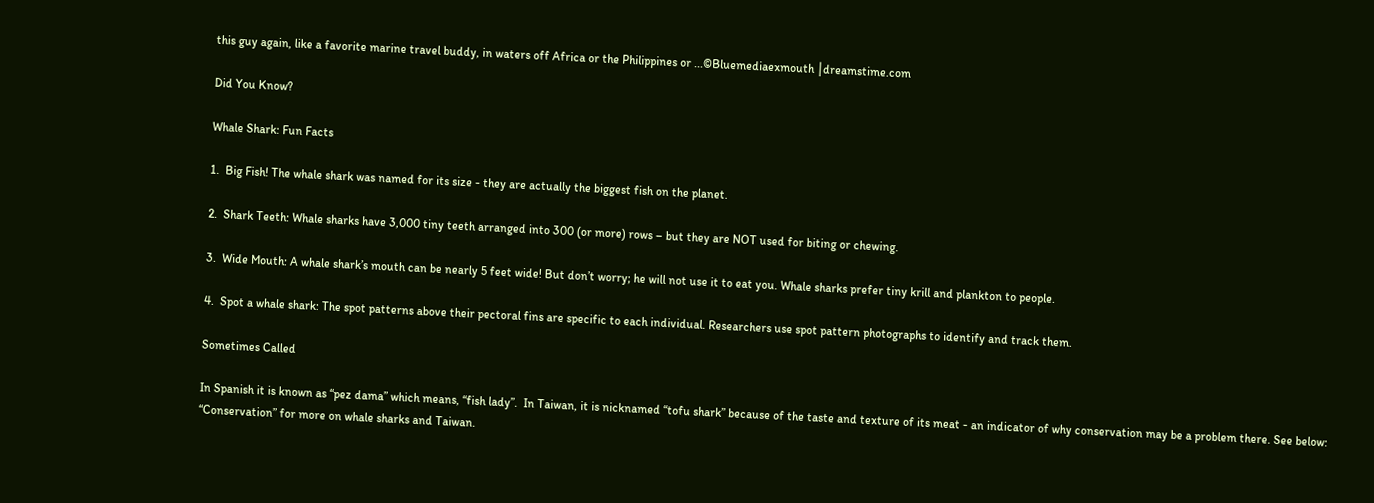this guy again, like a favorite marine travel buddy, in waters off Africa or the Philippines or ...©Bluemediaexmouth ⎮dreamstime.com

Did You Know?

Whale Shark: Fun Facts

1.  Big Fish! The whale shark was named for its size - they are actually the biggest fish on the planet.

2.  Shark Teeth: Whale sharks have 3,000 tiny teeth arranged into 300 (or more) rows – but they are NOT used for biting or chewing.

3.  Wide Mouth: A whale shark’s mouth can be nearly 5 feet wide! But don’t worry; he will not use it to eat you. Whale sharks prefer tiny krill and plankton to people.

4.  Spot a whale shark: The spot patterns above their pectoral fins are specific to each individual. Researchers use spot pattern photographs to identify and track them.

Sometimes Called

In Spanish it is known as “pez dama” which means, “fish lady”.  In Taiwan, it is nicknamed “tofu shark” because of the taste and texture of its meat - an indicator of why conservation may be a problem there. See below: “Conservation” for more on whale sharks and Taiwan.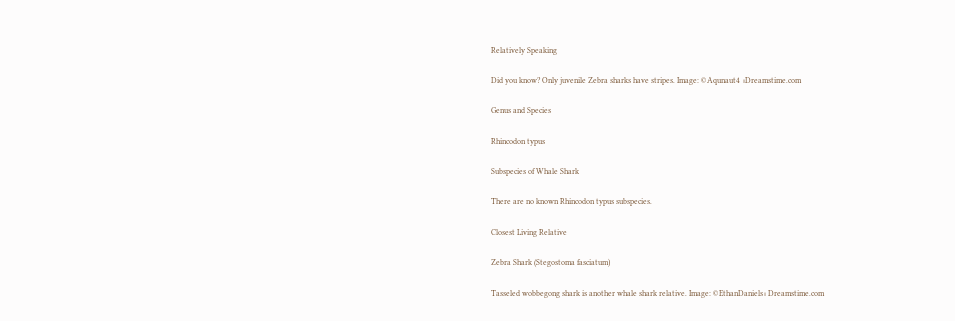Relatively Speaking

Did you know? Only juvenile Zebra sharks have stripes. Image: ©Aqunaut4 ⎮Dreamstime.com

Genus and Species

Rhincodon typus

Subspecies of Whale Shark

There are no known Rhincodon typus subspecies.

Closest Living Relative

Zebra Shark (Stegostoma fasciatum)

Tasseled wobbegong shark is another whale shark relative. Image: ©EthanDaniels⎮ Dreamstime.com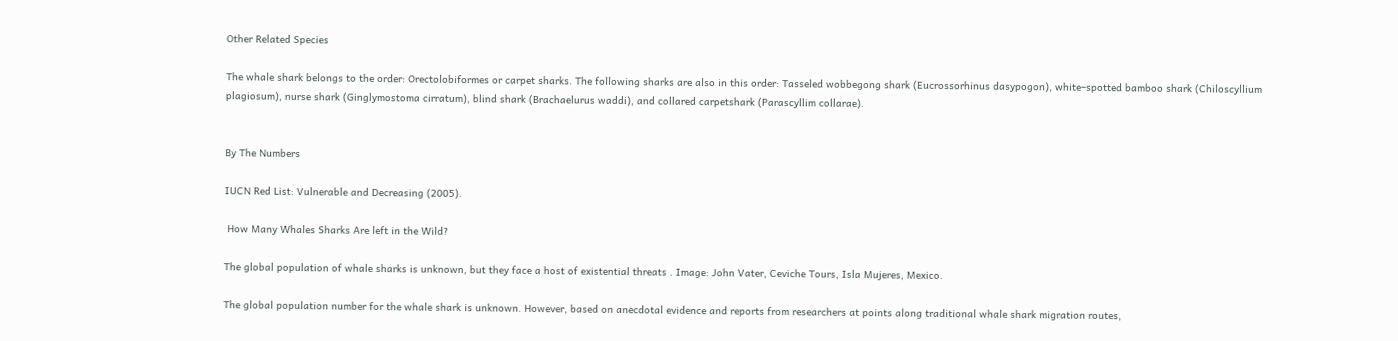Other Related Species

The whale shark belongs to the order: Orectolobiformes or carpet sharks. The following sharks are also in this order: Tasseled wobbegong shark (Eucrossorhinus dasypogon), white–spotted bamboo shark (Chiloscyllium plagiosum), nurse shark (Ginglymostoma cirratum), blind shark (Brachaelurus waddi), and collared carpetshark (Parascyllim collarae).


By The Numbers

IUCN Red List: Vulnerable and Decreasing (2005).

 How Many Whales Sharks Are left in the Wild?

The global population of whale sharks is unknown, but they face a host of existential threats . Image: John Vater, Ceviche Tours, Isla Mujeres, Mexico.

The global population number for the whale shark is unknown. However, based on anecdotal evidence and reports from researchers at points along traditional whale shark migration routes,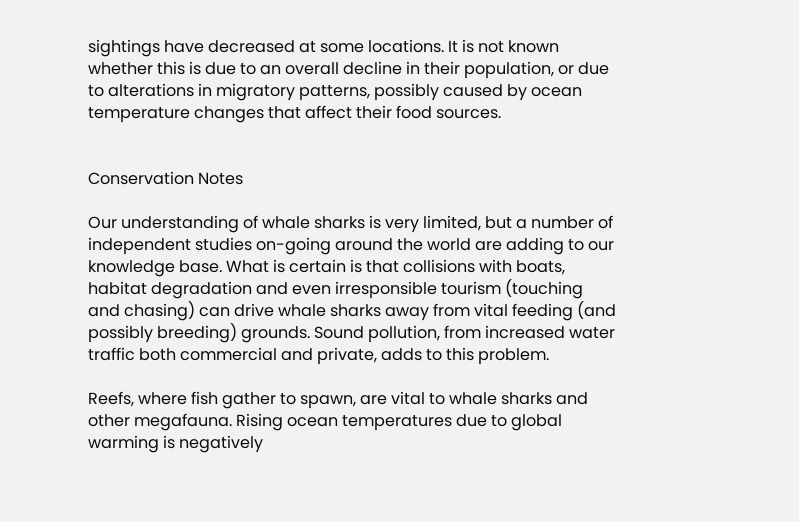sightings have decreased at some locations. It is not known whether this is due to an overall decline in their population, or due to alterations in migratory patterns, possibly caused by ocean temperature changes that affect their food sources.


Conservation Notes

Our understanding of whale sharks is very limited, but a number of independent studies on-going around the world are adding to our knowledge base. What is certain is that collisions with boats, habitat degradation and even irresponsible tourism (touching and chasing) can drive whale sharks away from vital feeding (and possibly breeding) grounds. Sound pollution, from increased water traffic both commercial and private, adds to this problem.

Reefs, where fish gather to spawn, are vital to whale sharks and other megafauna. Rising ocean temperatures due to global warming is negatively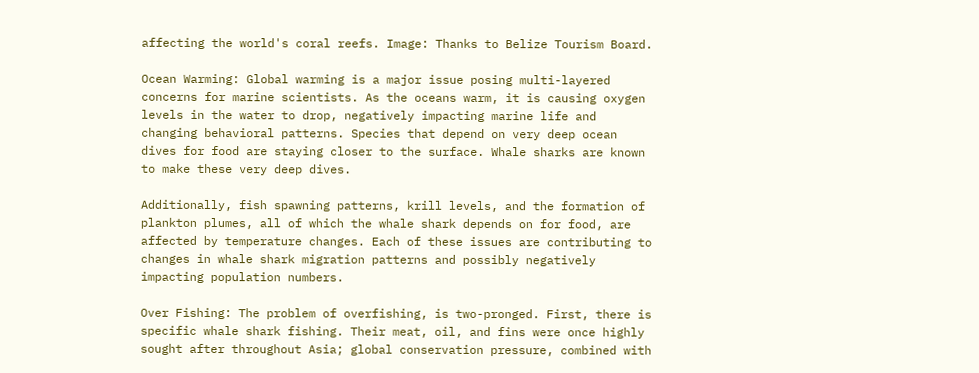affecting the world's coral reefs. Image: Thanks to Belize Tourism Board.

Ocean Warming: Global warming is a major issue posing multi-layered concerns for marine scientists. As the oceans warm, it is causing oxygen levels in the water to drop, negatively impacting marine life and changing behavioral patterns. Species that depend on very deep ocean dives for food are staying closer to the surface. Whale sharks are known to make these very deep dives.

Additionally, fish spawning patterns, krill levels, and the formation of plankton plumes, all of which the whale shark depends on for food, are affected by temperature changes. Each of these issues are contributing to changes in whale shark migration patterns and possibly negatively impacting population numbers.

Over Fishing: The problem of overfishing, is two-pronged. First, there is specific whale shark fishing. Their meat, oil, and fins were once highly sought after throughout Asia; global conservation pressure, combined with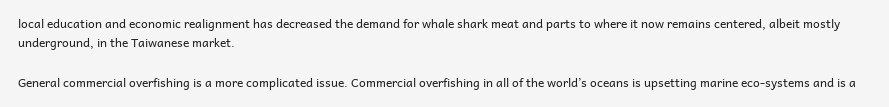local education and economic realignment has decreased the demand for whale shark meat and parts to where it now remains centered, albeit mostly underground, in the Taiwanese market.

General commercial overfishing is a more complicated issue. Commercial overfishing in all of the world’s oceans is upsetting marine eco-systems and is a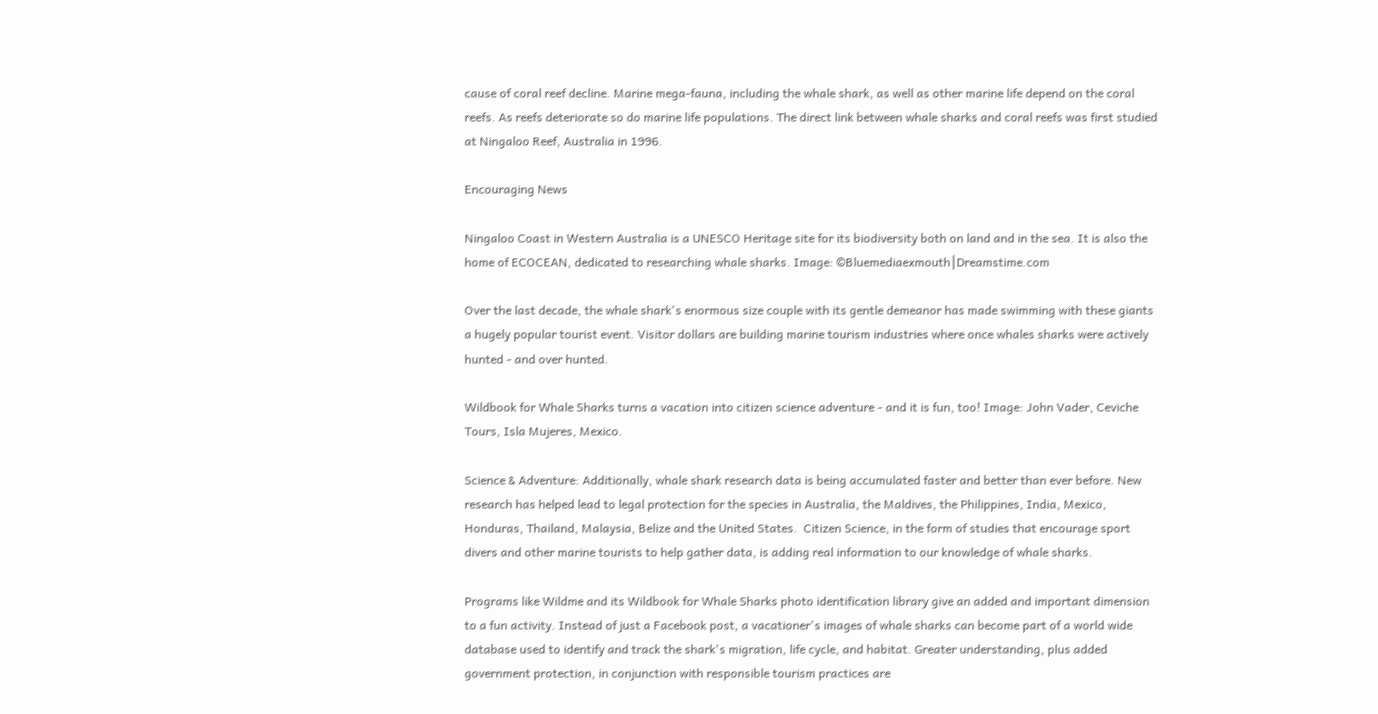cause of coral reef decline. Marine mega-fauna, including the whale shark, as well as other marine life depend on the coral reefs. As reefs deteriorate so do marine life populations. The direct link between whale sharks and coral reefs was first studied at Ningaloo Reef, Australia in 1996.

Encouraging News

Ningaloo Coast in Western Australia is a UNESCO Heritage site for its biodiversity both on land and in the sea. It is also the home of ECOCEAN, dedicated to researching whale sharks. Image: ©Bluemediaexmouth⎮Dreamstime.com

Over the last decade, the whale shark's enormous size couple with its gentle demeanor has made swimming with these giants a hugely popular tourist event. Visitor dollars are building marine tourism industries where once whales sharks were actively hunted - and over hunted.

Wildbook for Whale Sharks turns a vacation into citizen science adventure - and it is fun, too! Image: John Vader, Ceviche Tours, Isla Mujeres, Mexico.

Science & Adventure: Additionally, whale shark research data is being accumulated faster and better than ever before. New research has helped lead to legal protection for the species in Australia, the Maldives, the Philippines, India, Mexico, Honduras, Thailand, Malaysia, Belize and the United States.  Citizen Science, in the form of studies that encourage sport divers and other marine tourists to help gather data, is adding real information to our knowledge of whale sharks.

Programs like Wildme and its Wildbook for Whale Sharks photo identification library give an added and important dimension to a fun activity. Instead of just a Facebook post, a vacationer's images of whale sharks can become part of a world wide database used to identify and track the shark's migration, life cycle, and habitat. Greater understanding, plus added government protection, in conjunction with responsible tourism practices are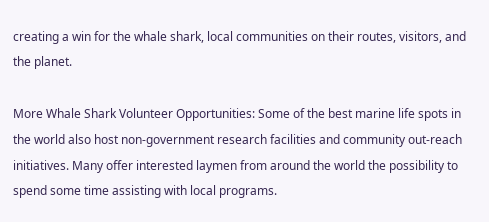creating a win for the whale shark, local communities on their routes, visitors, and the planet.

More Whale Shark Volunteer Opportunities: Some of the best marine life spots in the world also host non-government research facilities and community out-reach initiatives. Many offer interested laymen from around the world the possibility to spend some time assisting with local programs.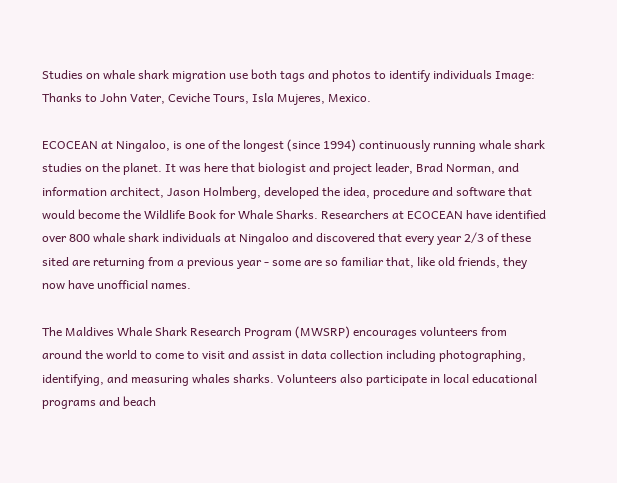Studies on whale shark migration use both tags and photos to identify individuals Image: Thanks to John Vater, Ceviche Tours, Isla Mujeres, Mexico.

ECOCEAN at Ningaloo, is one of the longest (since 1994) continuously running whale shark studies on the planet. It was here that biologist and project leader, Brad Norman, and information architect, Jason Holmberg, developed the idea, procedure and software that would become the Wildlife Book for Whale Sharks. Researchers at ECOCEAN have identified over 800 whale shark individuals at Ningaloo and discovered that every year 2/3 of these sited are returning from a previous year - some are so familiar that, like old friends, they now have unofficial names.

The Maldives Whale Shark Research Program (MWSRP) encourages volunteers from around the world to come to visit and assist in data collection including photographing, identifying, and measuring whales sharks. Volunteers also participate in local educational programs and beach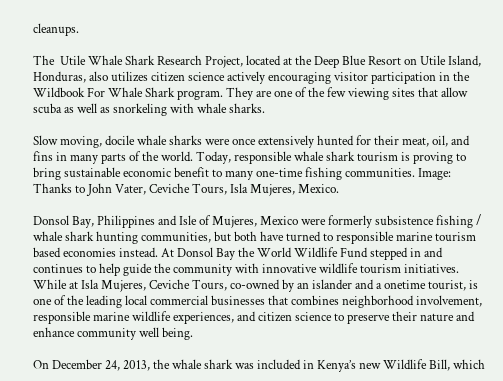cleanups.

The  Utile Whale Shark Research Project, located at the Deep Blue Resort on Utile Island, Honduras, also utilizes citizen science actively encouraging visitor participation in the Wildbook For Whale Shark program. They are one of the few viewing sites that allow scuba as well as snorkeling with whale sharks.

Slow moving, docile whale sharks were once extensively hunted for their meat, oil, and fins in many parts of the world. Today, responsible whale shark tourism is proving to bring sustainable economic benefit to many one-time fishing communities. Image: Thanks to John Vater, Ceviche Tours, Isla Mujeres, Mexico.

Donsol Bay, Philippines and Isle of Mujeres, Mexico were formerly subsistence fishing / whale shark hunting communities, but both have turned to responsible marine tourism based economies instead. At Donsol Bay the World Wildlife Fund stepped in and continues to help guide the community with innovative wildlife tourism initiatives. While at Isla Mujeres, Ceviche Tours, co-owned by an islander and a onetime tourist, is one of the leading local commercial businesses that combines neighborhood involvement, responsible marine wildlife experiences, and citizen science to preserve their nature and enhance community well being.

On December 24, 2013, the whale shark was included in Kenya’s new Wildlife Bill, which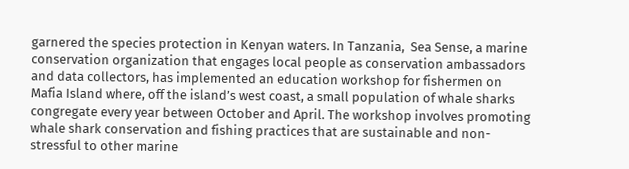garnered the species protection in Kenyan waters. In Tanzania,  Sea Sense, a marine conservation organization that engages local people as conservation ambassadors and data collectors, has implemented an education workshop for fishermen on Mafia Island where, off the island’s west coast, a small population of whale sharks congregate every year between October and April. The workshop involves promoting whale shark conservation and fishing practices that are sustainable and non-stressful to other marine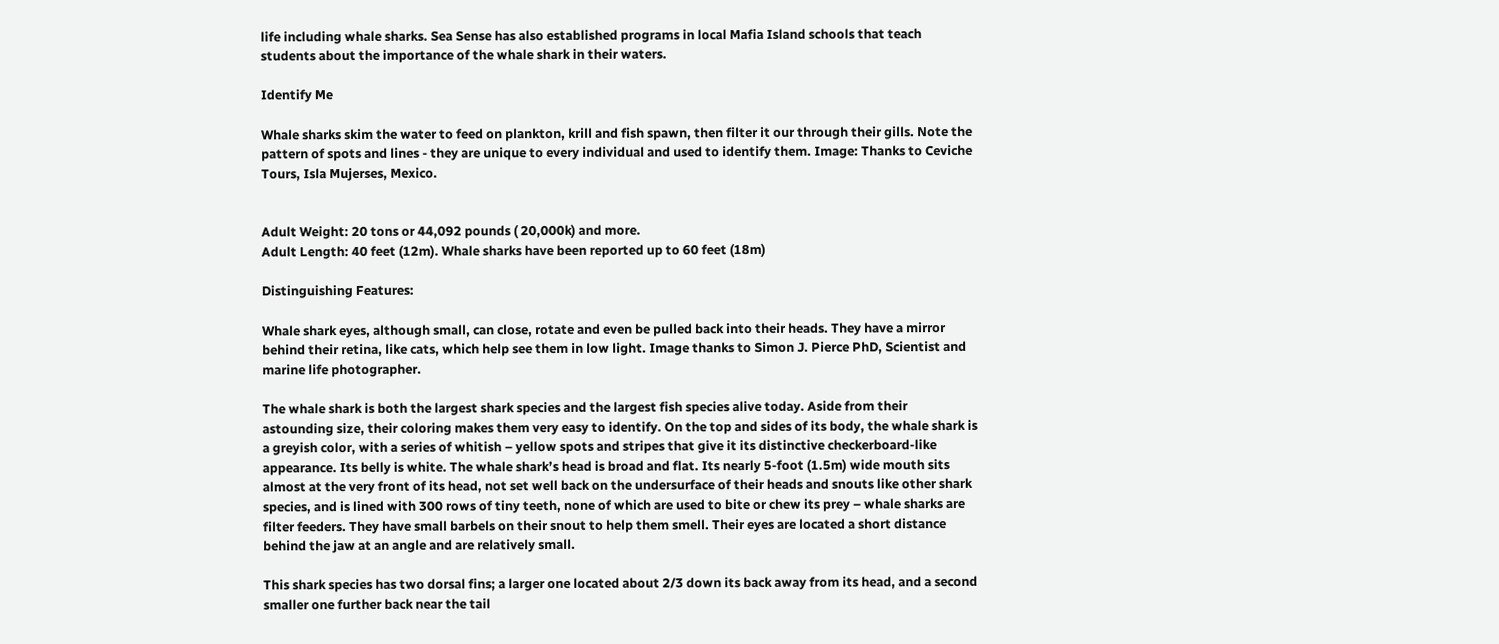life including whale sharks. Sea Sense has also established programs in local Mafia Island schools that teach students about the importance of the whale shark in their waters.

Identify Me

Whale sharks skim the water to feed on plankton, krill and fish spawn, then filter it our through their gills. Note the pattern of spots and lines - they are unique to every individual and used to identify them. Image: Thanks to Ceviche Tours, Isla Mujerses, Mexico.


Adult Weight: 20 tons or 44,092 pounds ( 20,000k) and more.
Adult Length: 40 feet (12m). Whale sharks have been reported up to 60 feet (18m)

Distinguishing Features:

Whale shark eyes, although small, can close, rotate and even be pulled back into their heads. They have a mirror behind their retina, like cats, which help see them in low light. Image thanks to Simon J. Pierce PhD, Scientist and marine life photographer.

The whale shark is both the largest shark species and the largest fish species alive today. Aside from their astounding size, their coloring makes them very easy to identify. On the top and sides of its body, the whale shark is a greyish color, with a series of whitish – yellow spots and stripes that give it its distinctive checkerboard-like appearance. Its belly is white. The whale shark’s head is broad and flat. Its nearly 5-foot (1.5m) wide mouth sits almost at the very front of its head, not set well back on the undersurface of their heads and snouts like other shark species, and is lined with 300 rows of tiny teeth, none of which are used to bite or chew its prey – whale sharks are filter feeders. They have small barbels on their snout to help them smell. Their eyes are located a short distance behind the jaw at an angle and are relatively small.

This shark species has two dorsal fins; a larger one located about 2/3 down its back away from its head, and a second smaller one further back near the tail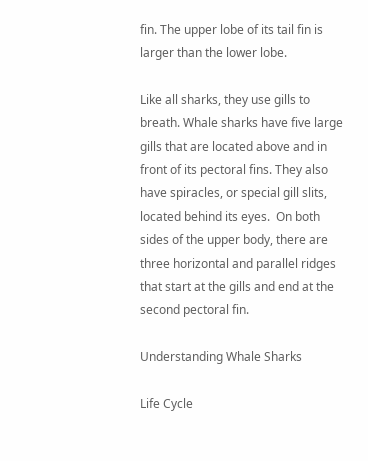fin. The upper lobe of its tail fin is larger than the lower lobe.

Like all sharks, they use gills to breath. Whale sharks have five large gills that are located above and in front of its pectoral fins. They also have spiracles, or special gill slits, located behind its eyes.  On both sides of the upper body, there are three horizontal and parallel ridges that start at the gills and end at the second pectoral fin.

Understanding Whale Sharks

Life Cycle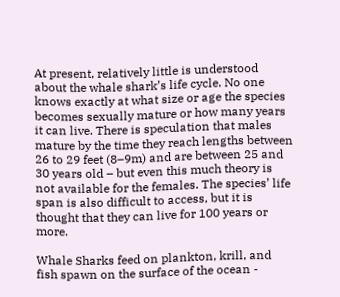At present, relatively little is understood about the whale shark’s life cycle. No one knows exactly at what size or age the species becomes sexually mature or how many years it can live. There is speculation that males mature by the time they reach lengths between 26 to 29 feet (8–9m) and are between 25 and 30 years old – but even this much theory is not available for the females. The species’ life span is also difficult to access, but it is thought that they can live for 100 years or more.

Whale Sharks feed on plankton, krill, and fish spawn on the surface of the ocean -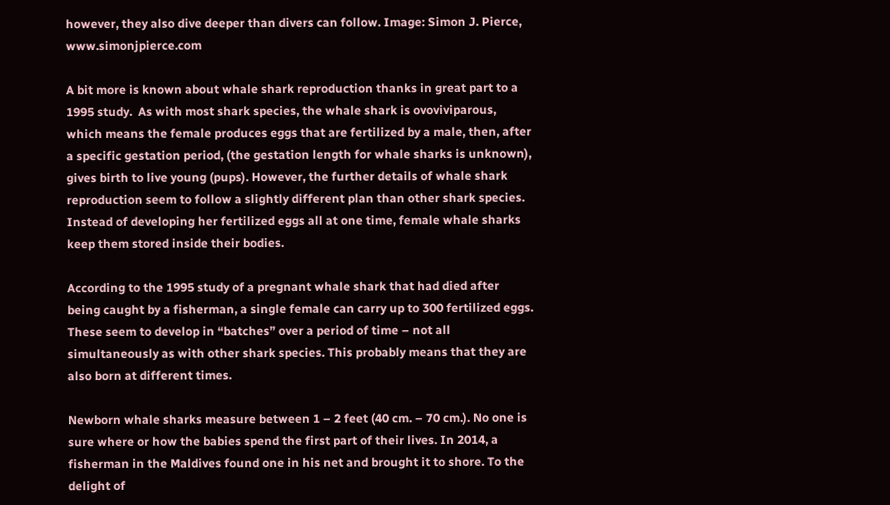however, they also dive deeper than divers can follow. Image: Simon J. Pierce, www.simonjpierce.com

A bit more is known about whale shark reproduction thanks in great part to a 1995 study.  As with most shark species, the whale shark is ovoviviparous, which means the female produces eggs that are fertilized by a male, then, after a specific gestation period, (the gestation length for whale sharks is unknown), gives birth to live young (pups). However, the further details of whale shark reproduction seem to follow a slightly different plan than other shark species. Instead of developing her fertilized eggs all at one time, female whale sharks keep them stored inside their bodies.

According to the 1995 study of a pregnant whale shark that had died after being caught by a fisherman, a single female can carry up to 300 fertilized eggs.  These seem to develop in “batches” over a period of time – not all simultaneously as with other shark species. This probably means that they are also born at different times.

Newborn whale sharks measure between 1 – 2 feet (40 cm. – 70 cm.). No one is sure where or how the babies spend the first part of their lives. In 2014, a fisherman in the Maldives found one in his net and brought it to shore. To the delight of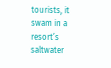tourists, it swam in a resort’s saltwater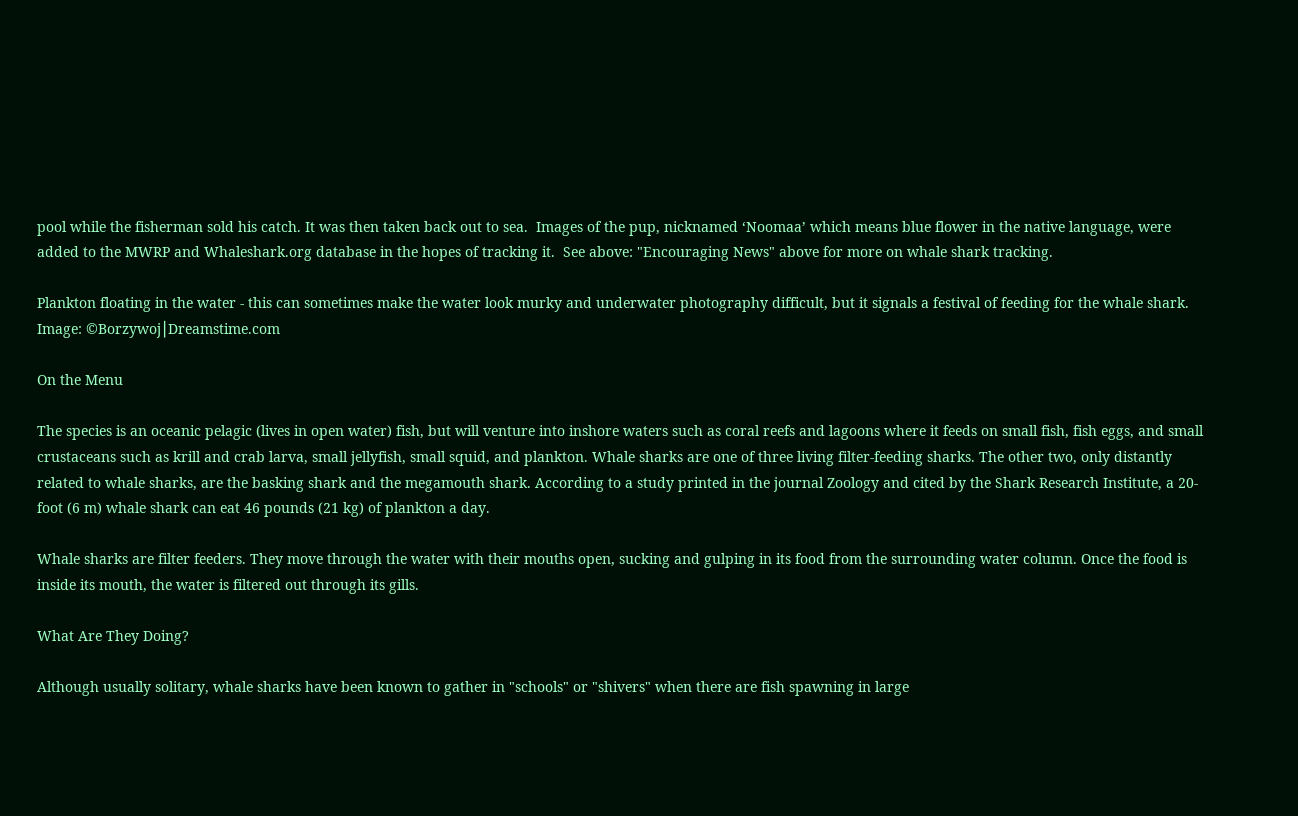pool while the fisherman sold his catch. It was then taken back out to sea.  Images of the pup, nicknamed ‘Noomaa’ which means blue flower in the native language, were added to the MWRP and Whaleshark.org database in the hopes of tracking it.  See above: "Encouraging News" above for more on whale shark tracking.

Plankton floating in the water - this can sometimes make the water look murky and underwater photography difficult, but it signals a festival of feeding for the whale shark. Image: ©Borzywoj⎮Dreamstime.com

On the Menu

The species is an oceanic pelagic (lives in open water) fish, but will venture into inshore waters such as coral reefs and lagoons where it feeds on small fish, fish eggs, and small crustaceans such as krill and crab larva, small jellyfish, small squid, and plankton. Whale sharks are one of three living filter-feeding sharks. The other two, only distantly related to whale sharks, are the basking shark and the megamouth shark. According to a study printed in the journal Zoology and cited by the Shark Research Institute, a 20-foot (6 m) whale shark can eat 46 pounds (21 kg) of plankton a day.

Whale sharks are filter feeders. They move through the water with their mouths open, sucking and gulping in its food from the surrounding water column. Once the food is inside its mouth, the water is filtered out through its gills.

What Are They Doing?

Although usually solitary, whale sharks have been known to gather in "schools" or "shivers" when there are fish spawning in large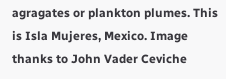agragates or plankton plumes. This is Isla Mujeres, Mexico. Image thanks to John Vader Ceviche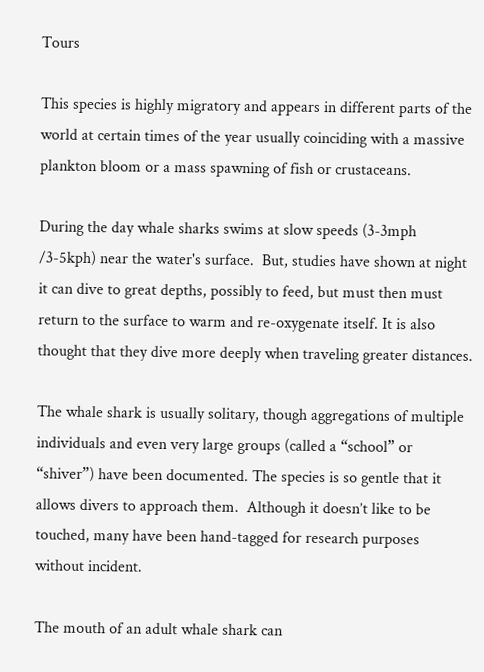Tours

This species is highly migratory and appears in different parts of the world at certain times of the year usually coinciding with a massive plankton bloom or a mass spawning of fish or crustaceans.

During the day whale sharks swims at slow speeds (3-3mph /3-5kph) near the water's surface.  But, studies have shown at night it can dive to great depths, possibly to feed, but must then must return to the surface to warm and re-oxygenate itself. It is also thought that they dive more deeply when traveling greater distances.

The whale shark is usually solitary, though aggregations of multiple individuals and even very large groups (called a “school” or “shiver”) have been documented. The species is so gentle that it allows divers to approach them.  Although it doesn’t like to be touched, many have been hand-tagged for research purposes without incident.

The mouth of an adult whale shark can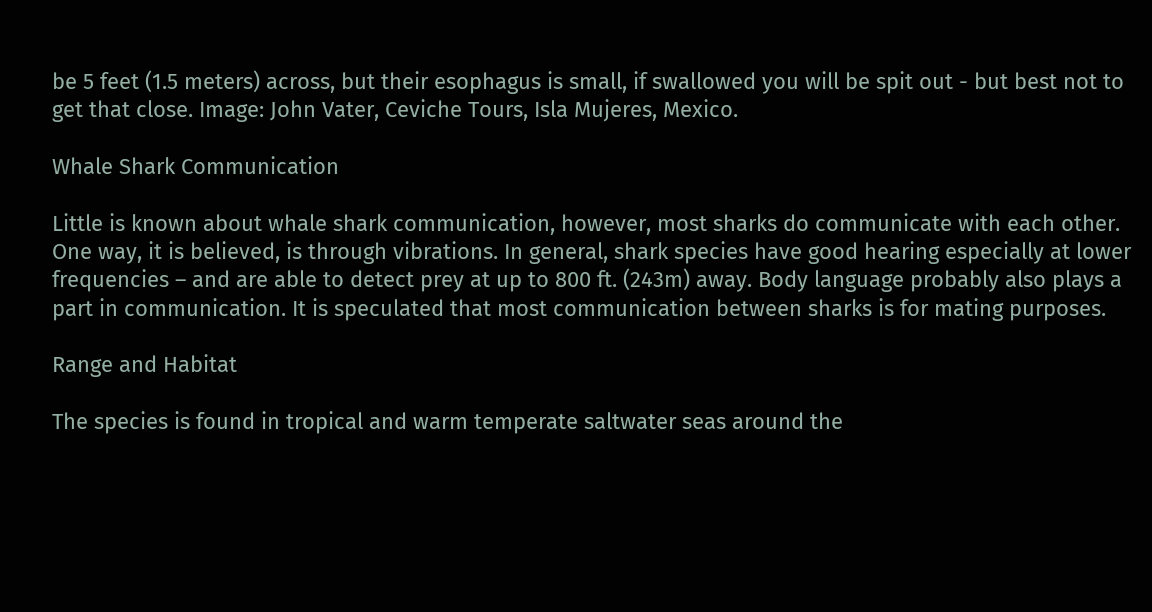be 5 feet (1.5 meters) across, but their esophagus is small, if swallowed you will be spit out - but best not to get that close. Image: John Vater, Ceviche Tours, Isla Mujeres, Mexico.

Whale Shark Communication

Little is known about whale shark communication, however, most sharks do communicate with each other. One way, it is believed, is through vibrations. In general, shark species have good hearing especially at lower frequencies – and are able to detect prey at up to 800 ft. (243m) away. Body language probably also plays a part in communication. It is speculated that most communication between sharks is for mating purposes.

Range and Habitat

The species is found in tropical and warm temperate saltwater seas around the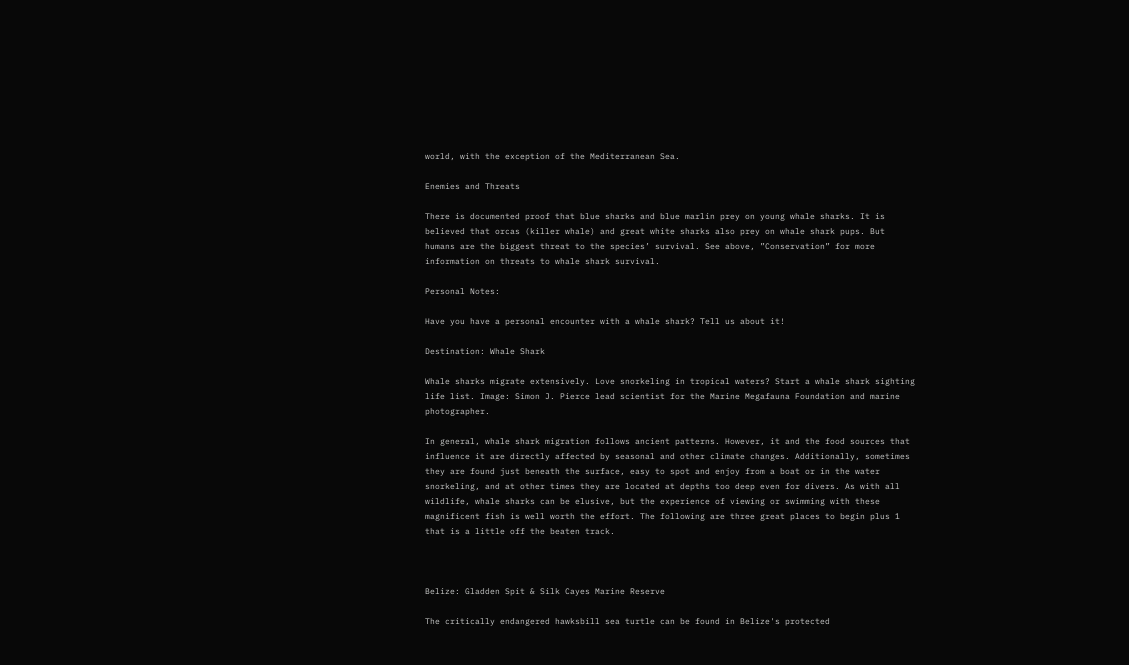world, with the exception of the Mediterranean Sea.

Enemies and Threats

There is documented proof that blue sharks and blue marlin prey on young whale sharks. It is believed that orcas (killer whale) and great white sharks also prey on whale shark pups. But humans are the biggest threat to the species’ survival. See above, ”Conservation” for more information on threats to whale shark survival.

Personal Notes:

Have you have a personal encounter with a whale shark? Tell us about it!

Destination: Whale Shark

Whale sharks migrate extensively. Love snorkeling in tropical waters? Start a whale shark sighting life list. Image: Simon J. Pierce lead scientist for the Marine Megafauna Foundation and marine photographer.

In general, whale shark migration follows ancient patterns. However, it and the food sources that influence it are directly affected by seasonal and other climate changes. Additionally, sometimes they are found just beneath the surface, easy to spot and enjoy from a boat or in the water snorkeling, and at other times they are located at depths too deep even for divers. As with all wildlife, whale sharks can be elusive, but the experience of viewing or swimming with these magnificent fish is well worth the effort. The following are three great places to begin plus 1 that is a little off the beaten track.



Belize: Gladden Spit & Silk Cayes Marine Reserve

The critically endangered hawksbill sea turtle can be found in Belize's protected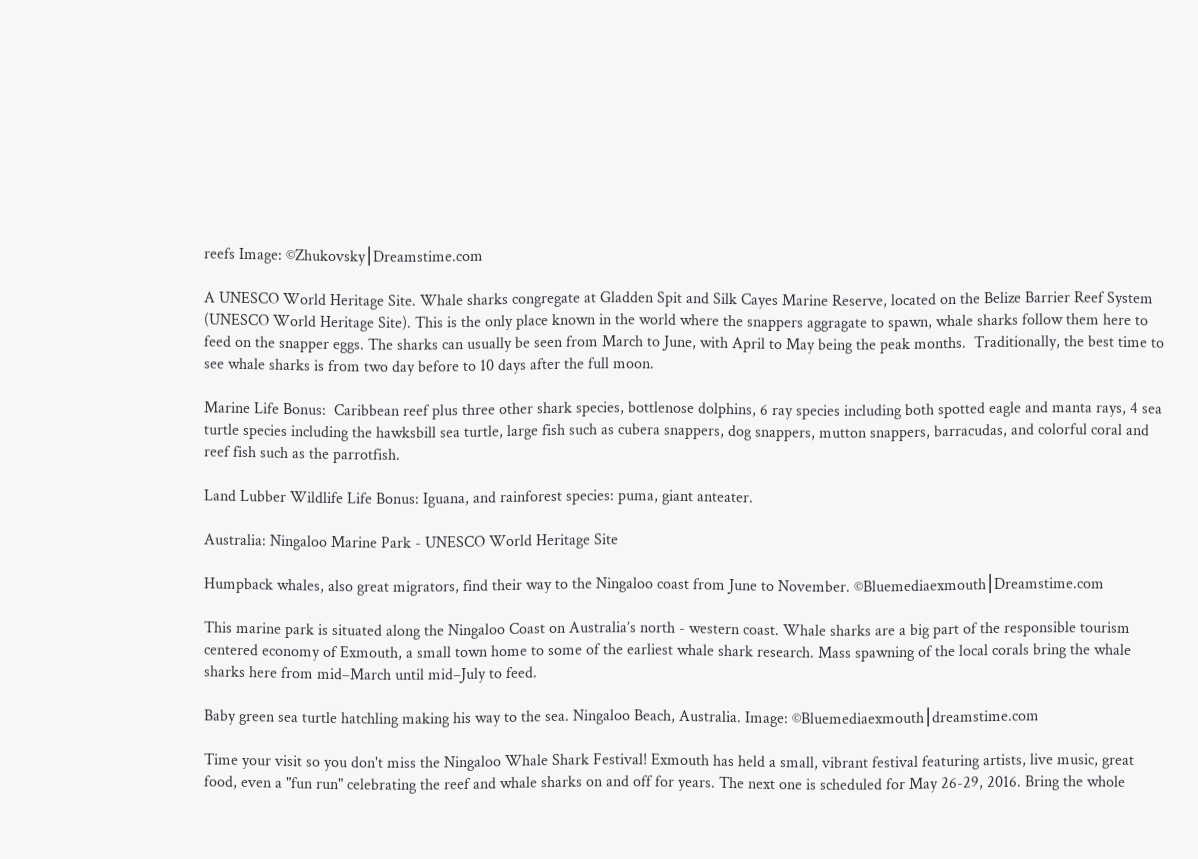reefs Image: ©Zhukovsky⎮Dreamstime.com

A UNESCO World Heritage Site. Whale sharks congregate at Gladden Spit and Silk Cayes Marine Reserve, located on the Belize Barrier Reef System (UNESCO World Heritage Site). This is the only place known in the world where the snappers aggragate to spawn, whale sharks follow them here to feed on the snapper eggs. The sharks can usually be seen from March to June, with April to May being the peak months.  Traditionally, the best time to see whale sharks is from two day before to 10 days after the full moon.

Marine Life Bonus:  Caribbean reef plus three other shark species, bottlenose dolphins, 6 ray species including both spotted eagle and manta rays, 4 sea turtle species including the hawksbill sea turtle, large fish such as cubera snappers, dog snappers, mutton snappers, barracudas, and colorful coral and reef fish such as the parrotfish.

Land Lubber Wildlife Life Bonus: Iguana, and rainforest species: puma, giant anteater.

Australia: Ningaloo Marine Park - UNESCO World Heritage Site

Humpback whales, also great migrators, find their way to the Ningaloo coast from June to November. ©Bluemediaexmouth⎮Dreamstime.com

This marine park is situated along the Ningaloo Coast on Australia’s north - western coast. Whale sharks are a big part of the responsible tourism centered economy of Exmouth, a small town home to some of the earliest whale shark research. Mass spawning of the local corals bring the whale sharks here from mid–March until mid–July to feed.

Baby green sea turtle hatchling making his way to the sea. Ningaloo Beach, Australia. Image: ©Bluemediaexmouth⎮dreamstime.com

Time your visit so you don't miss the Ningaloo Whale Shark Festival! Exmouth has held a small, vibrant festival featuring artists, live music, great food, even a "fun run" celebrating the reef and whale sharks on and off for years. The next one is scheduled for May 26-29, 2016. Bring the whole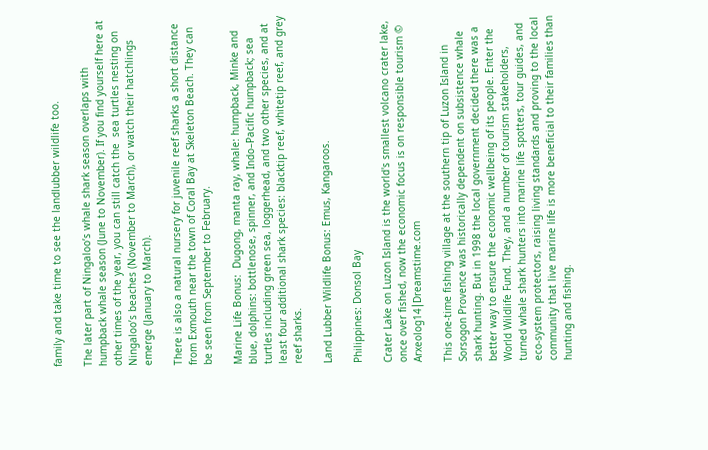family and take time to see the landlubber wildlife too.

The later part of Ningaloo’s whale shark season overlaps with humpback whale season (June to November). If you find yourself here at other times of the year, you can still catch the  sea turtles nesting on Ningaloo’s beaches (November to March), or watch their hatchlings emerge (January to March).

There is also a natural nursery for juvenile reef sharks a short distance from Exmouth near the town of Coral Bay at Skeleton Beach. They can be seen from September to February.

Marine Life Bonus:  Dugong, manta ray, whale: humpback, Minke and blue, dolphins: bottlenose, spinner, and Indo–Pacific humpback; sea turtles including green sea, loggerhead, and two other species, and at least four additional shark species: blacktip reef, whitetip reef, and grey reef sharks.

Land Lubber Wildlife Bonus: Emus, Kangaroos.

Philippines: Donsol Bay

Crater Lake on Luzon Island is the world's smallest volcano crater lake, once over fished, now the economic focus is on responsible tourism © Arxeolog14⎮Dreamstime.com

This one-time fishing village at the southern tip of Luzon Island in Sorsogon Provence was historically dependent on subsistence whale shark hunting. But in 1998 the local government decided there was a better way to ensure the economic wellbeing of its people. Enter the World Wildlife Fund. They, and a number of tourism stakeholders, turned whale shark hunters into marine life spotters, tour guides, and eco-system protectors, raising living standards and proving to the local community that live marine life is more beneficial to their families than hunting and fishing.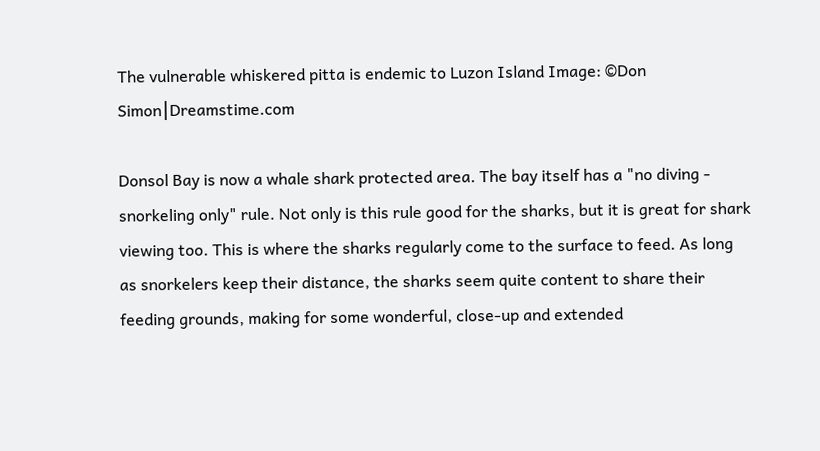The vulnerable whiskered pitta is endemic to Luzon Island Image: ©Don Simon⎮Dreamstime.com

Donsol Bay is now a whale shark protected area. The bay itself has a "no diving - snorkeling only" rule. Not only is this rule good for the sharks, but it is great for shark viewing too. This is where the sharks regularly come to the surface to feed. As long as snorkelers keep their distance, the sharks seem quite content to share their feeding grounds, making for some wonderful, close-up and extended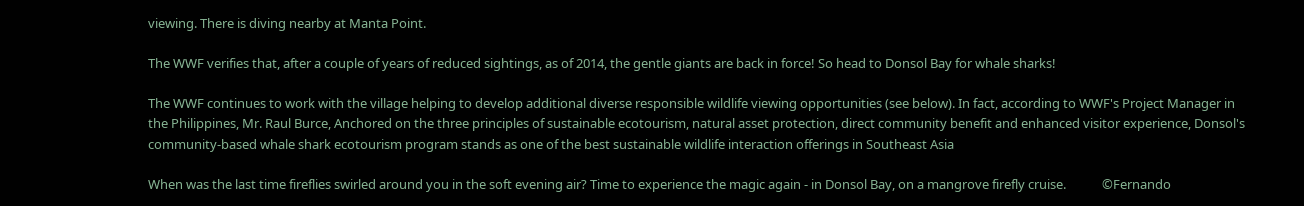viewing. There is diving nearby at Manta Point.

The WWF verifies that, after a couple of years of reduced sightings, as of 2014, the gentle giants are back in force! So head to Donsol Bay for whale sharks!

The WWF continues to work with the village helping to develop additional diverse responsible wildlife viewing opportunities (see below). In fact, according to WWF's Project Manager in the Philippines, Mr. Raul Burce, Anchored on the three principles of sustainable ecotourism, natural asset protection, direct community benefit and enhanced visitor experience, Donsol's community-based whale shark ecotourism program stands as one of the best sustainable wildlife interaction offerings in Southeast Asia

When was the last time fireflies swirled around you in the soft evening air? Time to experience the magic again - in Donsol Bay, on a mangrove firefly cruise.            ©Fernando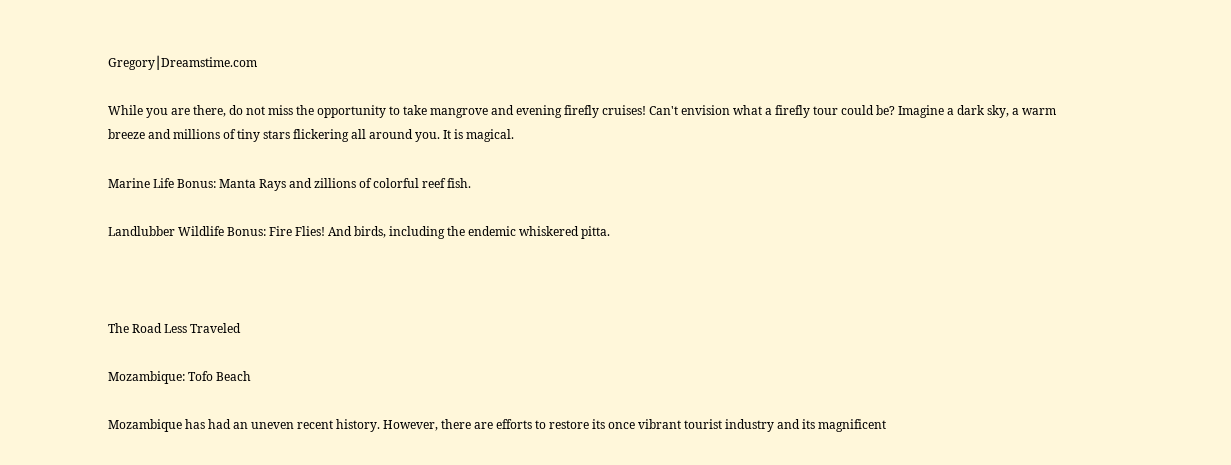Gregory⎮Dreamstime.com

While you are there, do not miss the opportunity to take mangrove and evening firefly cruises! Can't envision what a firefly tour could be? Imagine a dark sky, a warm breeze and millions of tiny stars flickering all around you. It is magical.

Marine Life Bonus: Manta Rays and zillions of colorful reef fish.

Landlubber Wildlife Bonus: Fire Flies! And birds, including the endemic whiskered pitta.



The Road Less Traveled

Mozambique: Tofo Beach

Mozambique has had an uneven recent history. However, there are efforts to restore its once vibrant tourist industry and its magnificent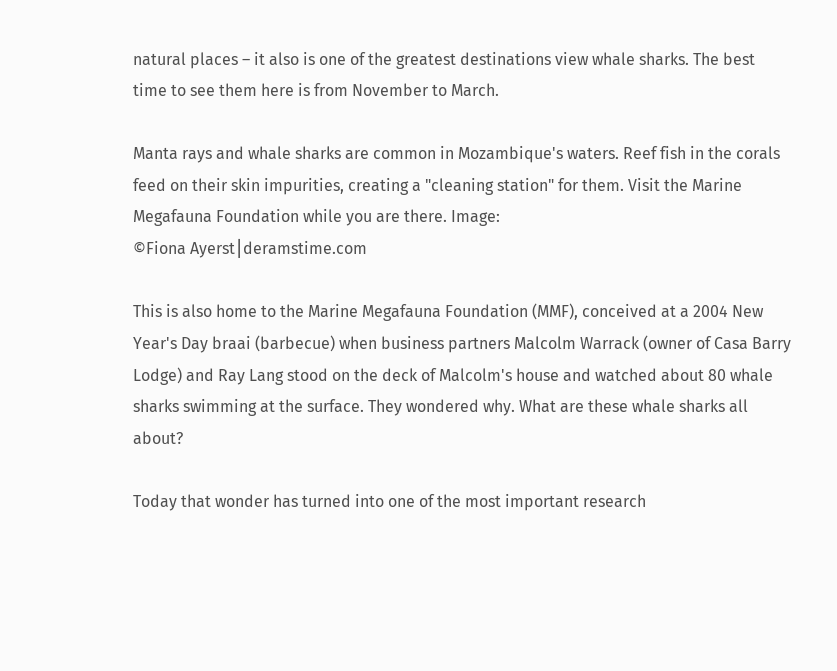natural places – it also is one of the greatest destinations view whale sharks. The best time to see them here is from November to March.

Manta rays and whale sharks are common in Mozambique's waters. Reef fish in the corals feed on their skin impurities, creating a "cleaning station" for them. Visit the Marine Megafauna Foundation while you are there. Image:
©Fiona Ayerst⎮deramstime.com

This is also home to the Marine Megafauna Foundation (MMF), conceived at a 2004 New Year's Day braai (barbecue) when business partners Malcolm Warrack (owner of Casa Barry Lodge) and Ray Lang stood on the deck of Malcolm's house and watched about 80 whale sharks swimming at the surface. They wondered why. What are these whale sharks all about?

Today that wonder has turned into one of the most important research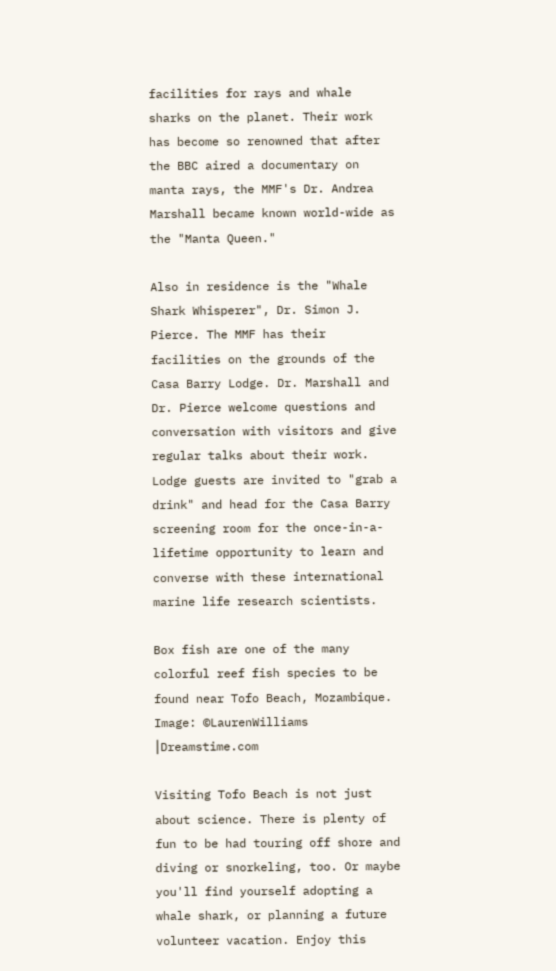facilities for rays and whale sharks on the planet. Their work has become so renowned that after the BBC aired a documentary on manta rays, the MMF's Dr. Andrea Marshall became known world-wide as the "Manta Queen."

Also in residence is the "Whale Shark Whisperer", Dr. Simon J. Pierce. The MMF has their facilities on the grounds of the Casa Barry Lodge. Dr. Marshall and Dr. Pierce welcome questions and conversation with visitors and give regular talks about their work. Lodge guests are invited to "grab a drink" and head for the Casa Barry screening room for the once-in-a-lifetime opportunity to learn and converse with these international marine life research scientists.

Box fish are one of the many colorful reef fish species to be found near Tofo Beach, Mozambique. Image: ©LaurenWilliams ⎮Dreamstime.com

Visiting Tofo Beach is not just about science. There is plenty of fun to be had touring off shore and diving or snorkeling, too. Or maybe you'll find yourself adopting a whale shark, or planning a future volunteer vacation. Enjoy this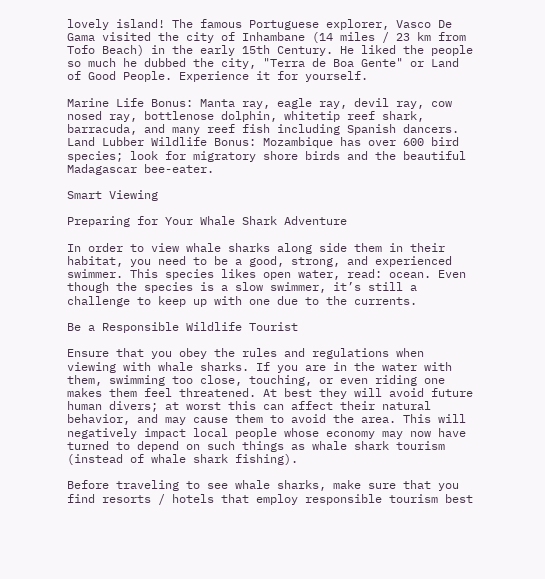lovely island! The famous Portuguese explorer, Vasco De Gama visited the city of Inhambane (14 miles / 23 km from Tofo Beach) in the early 15th Century. He liked the people so much he dubbed the city, "Terra de Boa Gente" or Land of Good People. Experience it for yourself.

Marine Life Bonus: Manta ray, eagle ray, devil ray, cow nosed ray, bottlenose dolphin, whitetip reef shark, barracuda, and many reef fish including Spanish dancers.
Land Lubber Wildlife Bonus: Mozambique has over 600 bird species; look for migratory shore birds and the beautiful Madagascar bee-eater.

Smart Viewing

Preparing for Your Whale Shark Adventure

In order to view whale sharks along side them in their habitat, you need to be a good, strong, and experienced swimmer. This species likes open water, read: ocean. Even though the species is a slow swimmer, it’s still a challenge to keep up with one due to the currents.

Be a Responsible Wildlife Tourist

Ensure that you obey the rules and regulations when viewing with whale sharks. If you are in the water with them, swimming too close, touching, or even riding one makes them feel threatened. At best they will avoid future human divers; at worst this can affect their natural behavior, and may cause them to avoid the area. This will negatively impact local people whose economy may now have turned to depend on such things as whale shark tourism (instead of whale shark fishing).

Before traveling to see whale sharks, make sure that you find resorts / hotels that employ responsible tourism best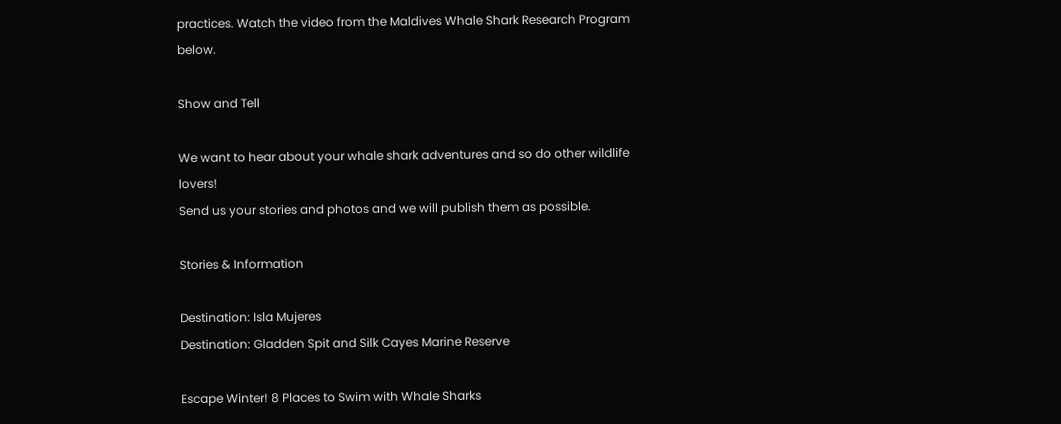practices. Watch the video from the Maldives Whale Shark Research Program below.

Show and Tell

We want to hear about your whale shark adventures and so do other wildlife lovers!
Send us your stories and photos and we will publish them as possible.

Stories & Information

Destination: Isla Mujeres
Destination: Gladden Spit and Silk Cayes Marine Reserve

Escape Winter! 8 Places to Swim with Whale Sharks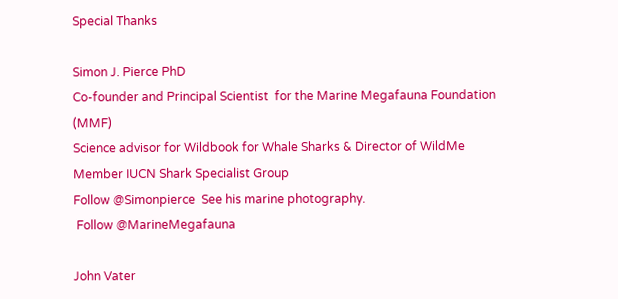Special Thanks

Simon J. Pierce PhD
Co-founder and Principal Scientist  for the Marine Megafauna Foundation (MMF)
Science advisor for Wildbook for Whale Sharks & Director of WildMe
Member IUCN Shark Specialist Group
Follow @Simonpierce  See his marine photography.
 Follow @MarineMegafauna

John Vater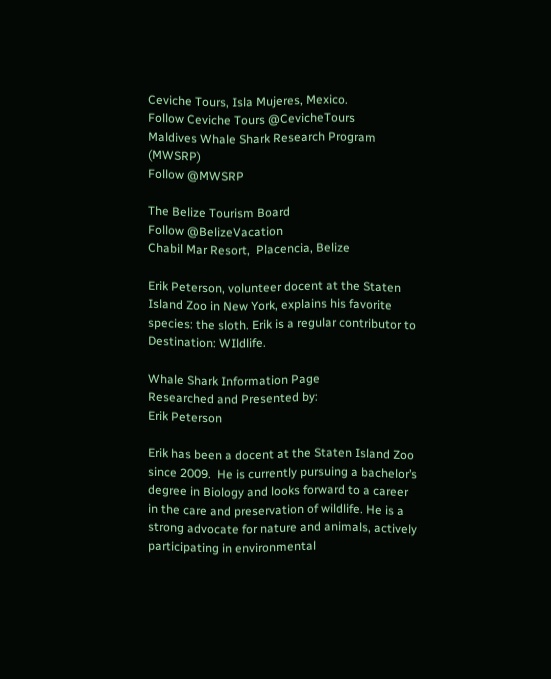Ceviche Tours, Isla Mujeres, Mexico.
Follow Ceviche Tours @CevicheTours
Maldives Whale Shark Research Program (MWSRP)
Follow @MWSRP

The Belize Tourism Board
Follow @BelizeVacation
Chabil Mar Resort,  Placencia, Belize

Erik Peterson, volunteer docent at the Staten Island Zoo in New York, explains his favorite species: the sloth. Erik is a regular contributor to Destination: WIldlife.

Whale Shark Information Page
Researched and Presented by:
Erik Peterson

Erik has been a docent at the Staten Island Zoo since 2009.  He is currently pursuing a bachelor’s degree in Biology and looks forward to a career in the care and preservation of wildlife. He is a strong advocate for nature and animals, actively participating in environmental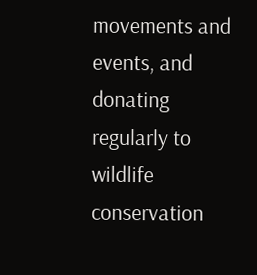movements and events, and donating regularly to wildlife conservation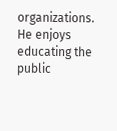organizations.  He enjoys educating the public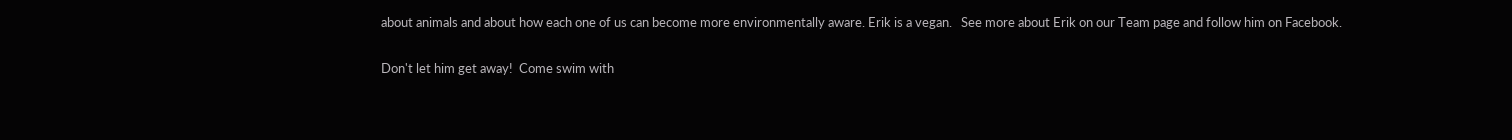about animals and about how each one of us can become more environmentally aware. Erik is a vegan.   See more about Erik on our Team page and follow him on Facebook.

Don't let him get away!  Come swim with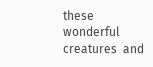these wonderful creatures  and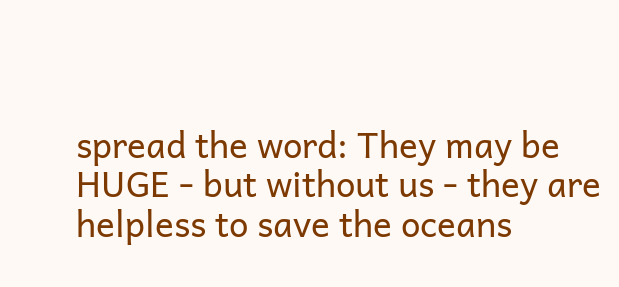spread the word: They may be HUGE - but without us - they are helpless to save the oceans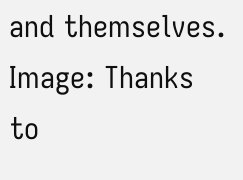and themselves. Image: Thanks to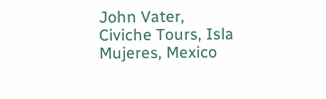John Vater, Civiche Tours, Isla Mujeres, Mexico